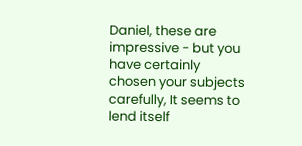Daniel, these are impressive - but you have certainly chosen your subjects carefully, It seems to lend itself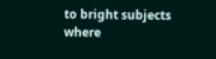to bright subjects where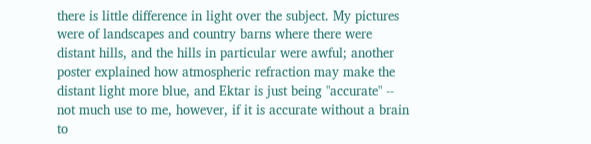there is little difference in light over the subject. My pictures were of landscapes and country barns where there were distant hills, and the hills in particular were awful; another poster explained how atmospheric refraction may make the distant light more blue, and Ektar is just being "accurate" -- not much use to me, however, if it is accurate without a brain to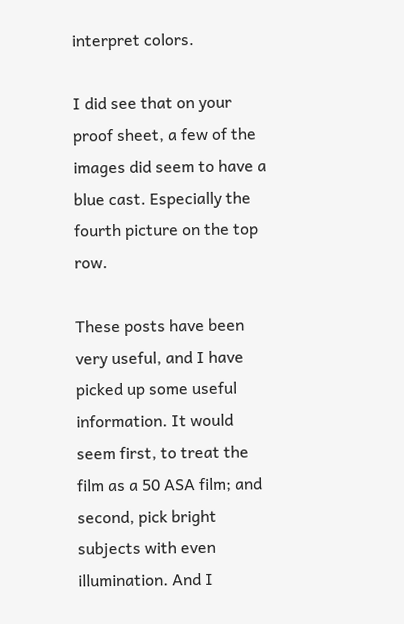interpret colors.

I did see that on your proof sheet, a few of the images did seem to have a blue cast. Especially the fourth picture on the top row.

These posts have been very useful, and I have picked up some useful information. It would seem first, to treat the film as a 50 ASA film; and second, pick bright subjects with even illumination. And I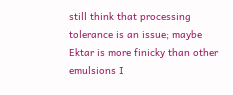still think that processing tolerance is an issue; maybe Ektar is more finicky than other emulsions I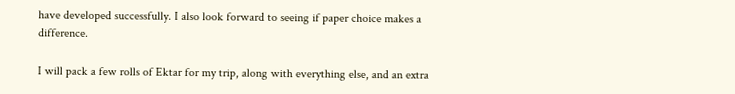have developed successfully. I also look forward to seeing if paper choice makes a difference.

I will pack a few rolls of Ektar for my trip, along with everything else, and an extra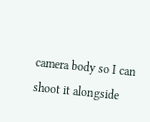camera body so I can shoot it alongside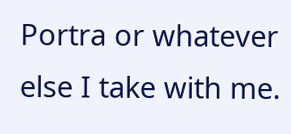Portra or whatever else I take with me.